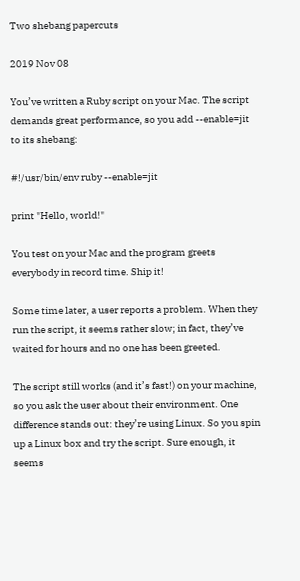Two shebang papercuts

2019 Nov 08

You’ve written a Ruby script on your Mac. The script demands great performance, so you add --enable=jit to its shebang:

#!/usr/bin/env ruby --enable=jit

print "Hello, world!"

You test on your Mac and the program greets everybody in record time. Ship it!

Some time later, a user reports a problem. When they run the script, it seems rather slow; in fact, they’ve waited for hours and no one has been greeted.

The script still works (and it’s fast!) on your machine, so you ask the user about their environment. One difference stands out: they’re using Linux. So you spin up a Linux box and try the script. Sure enough, it seems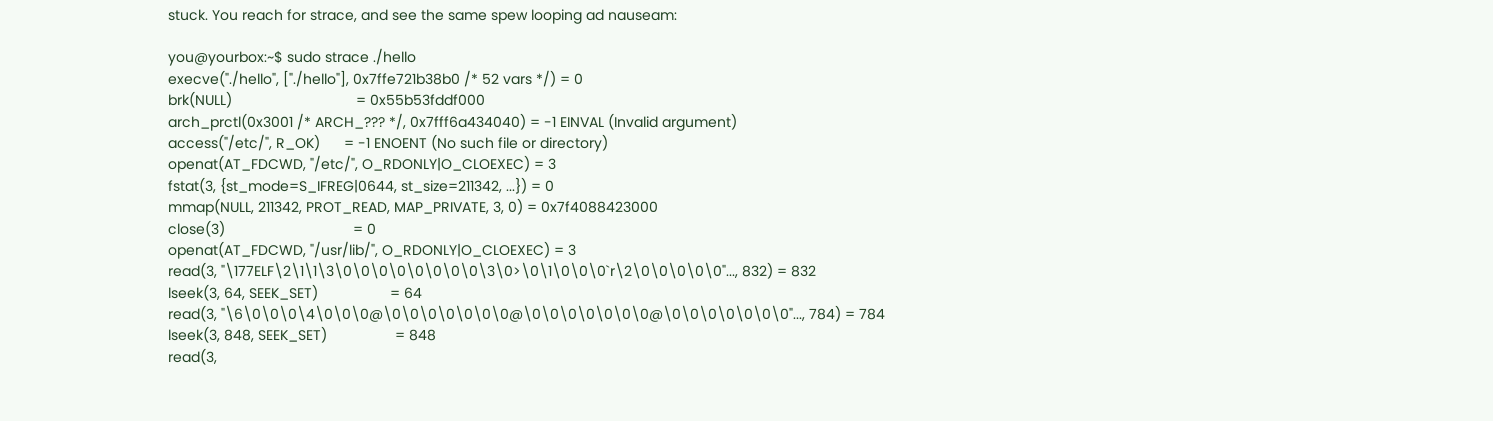stuck. You reach for strace, and see the same spew looping ad nauseam:

you@yourbox:~$ sudo strace ./hello
execve("./hello", ["./hello"], 0x7ffe721b38b0 /* 52 vars */) = 0
brk(NULL)                               = 0x55b53fddf000
arch_prctl(0x3001 /* ARCH_??? */, 0x7fff6a434040) = -1 EINVAL (Invalid argument)
access("/etc/", R_OK)      = -1 ENOENT (No such file or directory)
openat(AT_FDCWD, "/etc/", O_RDONLY|O_CLOEXEC) = 3
fstat(3, {st_mode=S_IFREG|0644, st_size=211342, ...}) = 0
mmap(NULL, 211342, PROT_READ, MAP_PRIVATE, 3, 0) = 0x7f4088423000
close(3)                                = 0
openat(AT_FDCWD, "/usr/lib/", O_RDONLY|O_CLOEXEC) = 3
read(3, "\177ELF\2\1\1\3\0\0\0\0\0\0\0\0\3\0>\0\1\0\0\0`r\2\0\0\0\0\0"..., 832) = 832
lseek(3, 64, SEEK_SET)                  = 64
read(3, "\6\0\0\0\4\0\0\0@\0\0\0\0\0\0\0@\0\0\0\0\0\0\0@\0\0\0\0\0\0\0"..., 784) = 784
lseek(3, 848, SEEK_SET)                 = 848
read(3,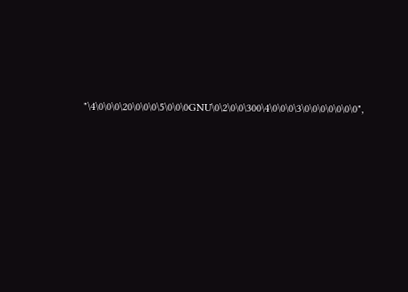"\4\0\0\0\20\0\0\0\5\0\0\0GNU\0\2\0\0\300\4\0\0\0\3\0\0\0\0\0\0\0",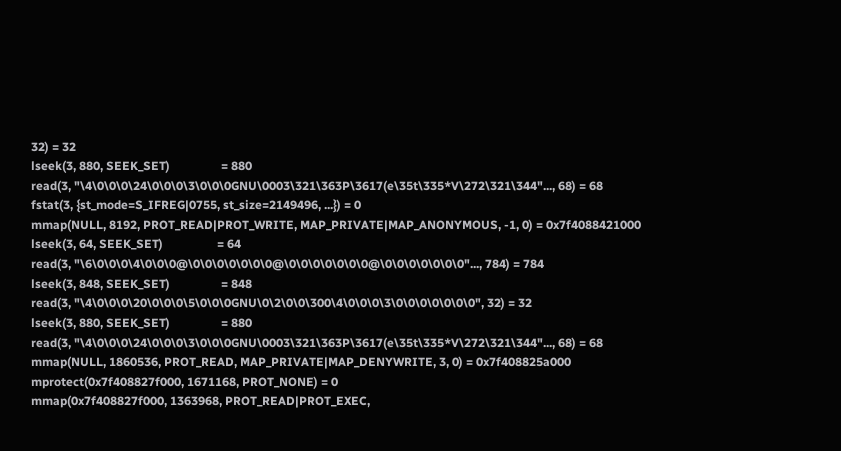32) = 32
lseek(3, 880, SEEK_SET)                 = 880
read(3, "\4\0\0\0\24\0\0\0\3\0\0\0GNU\0003\321\363P\3617(e\35t\335*V\272\321\344"..., 68) = 68
fstat(3, {st_mode=S_IFREG|0755, st_size=2149496, ...}) = 0
mmap(NULL, 8192, PROT_READ|PROT_WRITE, MAP_PRIVATE|MAP_ANONYMOUS, -1, 0) = 0x7f4088421000
lseek(3, 64, SEEK_SET)                  = 64
read(3, "\6\0\0\0\4\0\0\0@\0\0\0\0\0\0\0@\0\0\0\0\0\0\0@\0\0\0\0\0\0\0"..., 784) = 784
lseek(3, 848, SEEK_SET)                 = 848
read(3, "\4\0\0\0\20\0\0\0\5\0\0\0GNU\0\2\0\0\300\4\0\0\0\3\0\0\0\0\0\0\0", 32) = 32
lseek(3, 880, SEEK_SET)                 = 880
read(3, "\4\0\0\0\24\0\0\0\3\0\0\0GNU\0003\321\363P\3617(e\35t\335*V\272\321\344"..., 68) = 68
mmap(NULL, 1860536, PROT_READ, MAP_PRIVATE|MAP_DENYWRITE, 3, 0) = 0x7f408825a000
mprotect(0x7f408827f000, 1671168, PROT_NONE) = 0
mmap(0x7f408827f000, 1363968, PROT_READ|PROT_EXEC,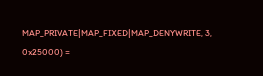MAP_PRIVATE|MAP_FIXED|MAP_DENYWRITE, 3, 0x25000) =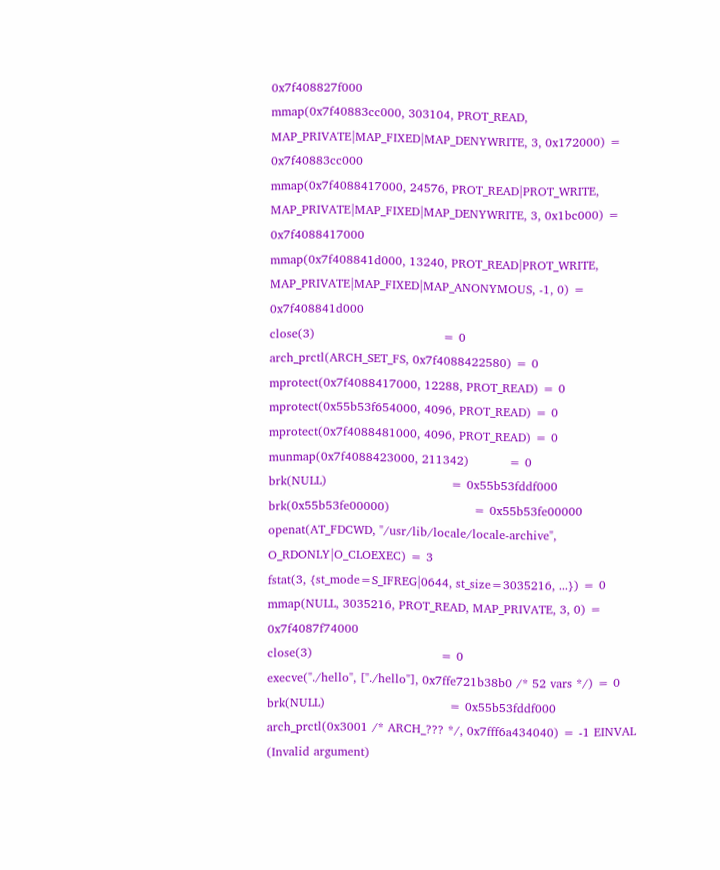0x7f408827f000
mmap(0x7f40883cc000, 303104, PROT_READ, MAP_PRIVATE|MAP_FIXED|MAP_DENYWRITE, 3, 0x172000) = 0x7f40883cc000
mmap(0x7f4088417000, 24576, PROT_READ|PROT_WRITE, MAP_PRIVATE|MAP_FIXED|MAP_DENYWRITE, 3, 0x1bc000) = 0x7f4088417000
mmap(0x7f408841d000, 13240, PROT_READ|PROT_WRITE, MAP_PRIVATE|MAP_FIXED|MAP_ANONYMOUS, -1, 0) = 0x7f408841d000
close(3)                                = 0
arch_prctl(ARCH_SET_FS, 0x7f4088422580) = 0
mprotect(0x7f4088417000, 12288, PROT_READ) = 0
mprotect(0x55b53f654000, 4096, PROT_READ) = 0
mprotect(0x7f4088481000, 4096, PROT_READ) = 0
munmap(0x7f4088423000, 211342)          = 0
brk(NULL)                               = 0x55b53fddf000
brk(0x55b53fe00000)                     = 0x55b53fe00000
openat(AT_FDCWD, "/usr/lib/locale/locale-archive", O_RDONLY|O_CLOEXEC) = 3
fstat(3, {st_mode=S_IFREG|0644, st_size=3035216, ...}) = 0
mmap(NULL, 3035216, PROT_READ, MAP_PRIVATE, 3, 0) = 0x7f4087f74000
close(3)                                = 0
execve("./hello", ["./hello"], 0x7ffe721b38b0 /* 52 vars */) = 0
brk(NULL)                               = 0x55b53fddf000
arch_prctl(0x3001 /* ARCH_??? */, 0x7fff6a434040) = -1 EINVAL (Invalid argument)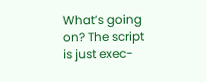What’s going on? The script is just exec-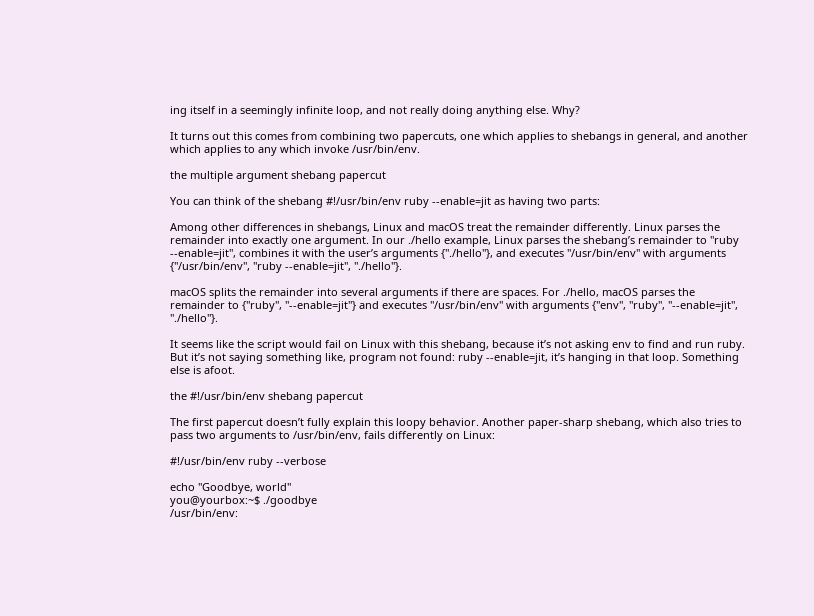ing itself in a seemingly infinite loop, and not really doing anything else. Why?

It turns out this comes from combining two papercuts, one which applies to shebangs in general, and another which applies to any which invoke /usr/bin/env.

the multiple argument shebang papercut

You can think of the shebang #!/usr/bin/env ruby --enable=jit as having two parts:

Among other differences in shebangs, Linux and macOS treat the remainder differently. Linux parses the remainder into exactly one argument. In our ./hello example, Linux parses the shebang’s remainder to "ruby --enable=jit", combines it with the user’s arguments {"./hello"}, and executes "/usr/bin/env" with arguments {"/usr/bin/env", "ruby --enable=jit", "./hello"}.

macOS splits the remainder into several arguments if there are spaces. For ./hello, macOS parses the remainder to {"ruby", "--enable=jit"} and executes "/usr/bin/env" with arguments {"env", "ruby", "--enable=jit", "./hello"}.

It seems like the script would fail on Linux with this shebang, because it’s not asking env to find and run ruby. But it’s not saying something like, program not found: ruby --enable=jit, it’s hanging in that loop. Something else is afoot.

the #!/usr/bin/env shebang papercut

The first papercut doesn’t fully explain this loopy behavior. Another paper-sharp shebang, which also tries to pass two arguments to /usr/bin/env, fails differently on Linux:

#!/usr/bin/env ruby --verbose

echo "Goodbye, world"
you@yourbox:~$ ./goodbye
/usr/bin/env: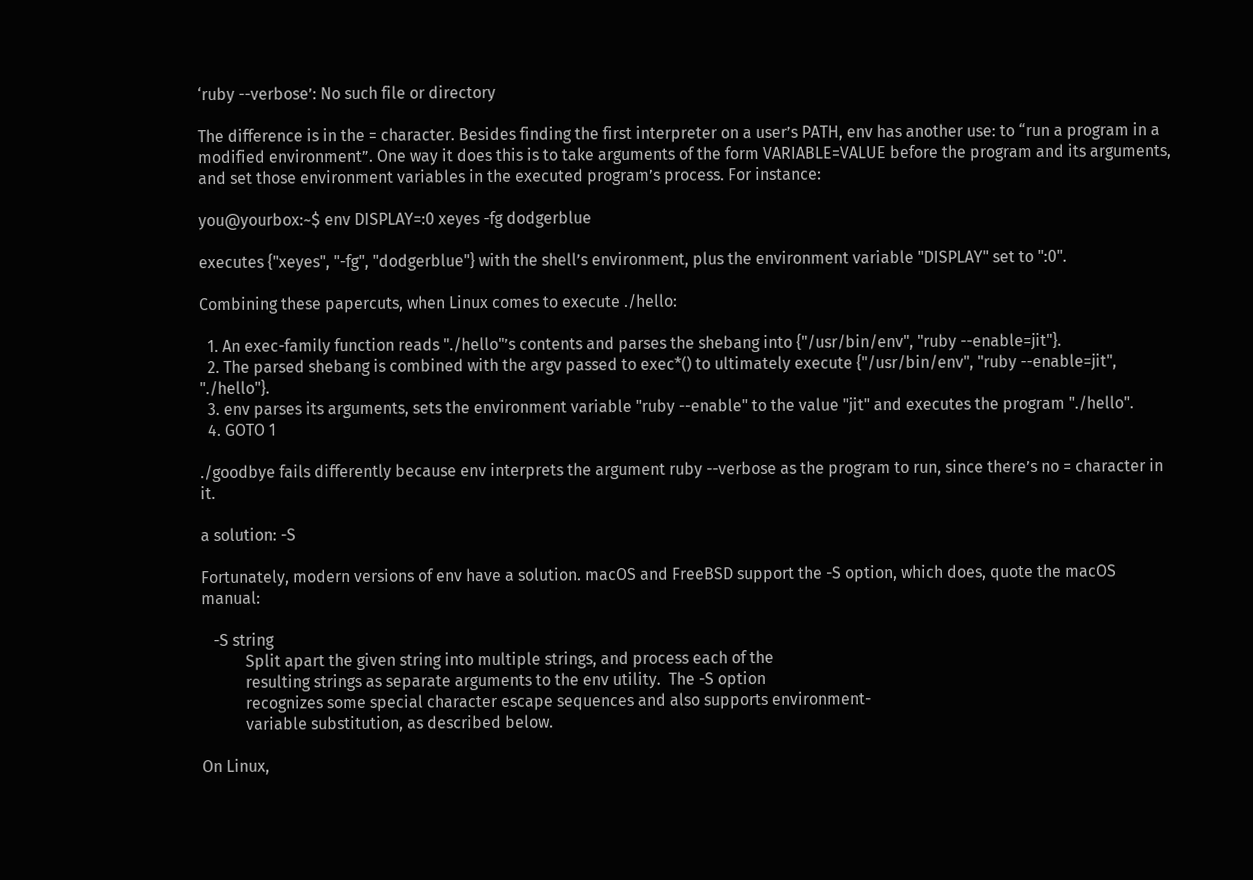‘ruby --verbose’: No such file or directory

The difference is in the = character. Besides finding the first interpreter on a user’s PATH, env has another use: to “run a program in a modified environment”. One way it does this is to take arguments of the form VARIABLE=VALUE before the program and its arguments, and set those environment variables in the executed program’s process. For instance:

you@yourbox:~$ env DISPLAY=:0 xeyes -fg dodgerblue

executes {"xeyes", "-fg", "dodgerblue"} with the shell’s environment, plus the environment variable "DISPLAY" set to ":0".

Combining these papercuts, when Linux comes to execute ./hello:

  1. An exec-family function reads "./hello"’s contents and parses the shebang into {"/usr/bin/env", "ruby --enable=jit"}.
  2. The parsed shebang is combined with the argv passed to exec*() to ultimately execute {"/usr/bin/env", "ruby --enable=jit", "./hello"}.
  3. env parses its arguments, sets the environment variable "ruby --enable" to the value "jit" and executes the program "./hello".
  4. GOTO 1

./goodbye fails differently because env interprets the argument ruby --verbose as the program to run, since there’s no = character in it.

a solution: -S

Fortunately, modern versions of env have a solution. macOS and FreeBSD support the -S option, which does, quote the macOS manual:

   -S string
           Split apart the given string into multiple strings, and process each of the
           resulting strings as separate arguments to the env utility.  The -S option
           recognizes some special character escape sequences and also supports environment-
           variable substitution, as described below.

On Linux,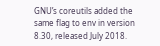GNU’s coreutils added the same flag to env in version 8.30, released July 2018.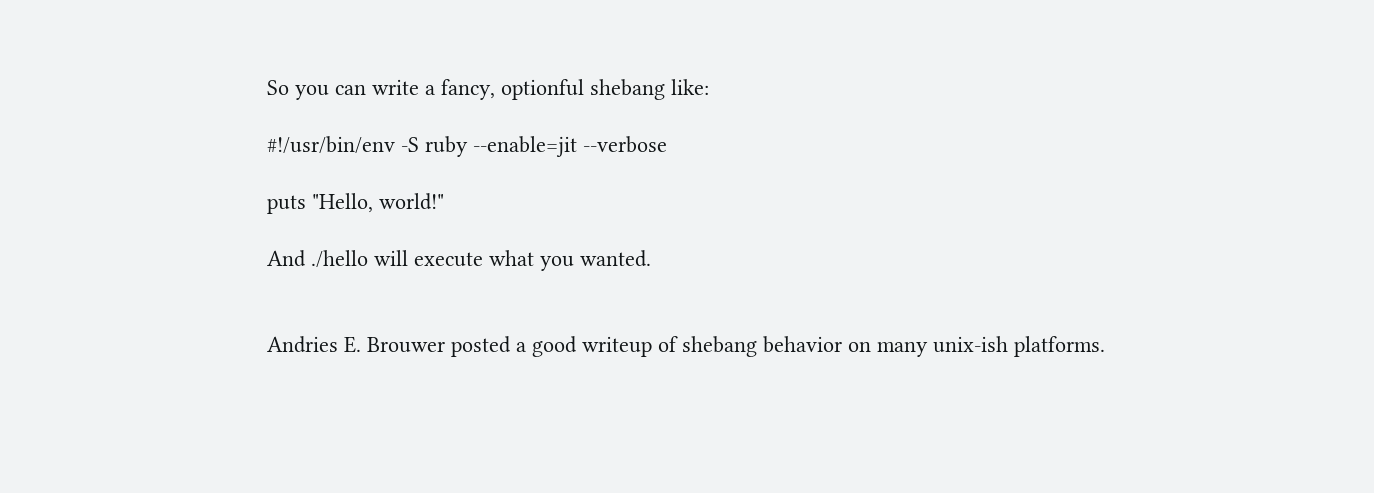So you can write a fancy, optionful shebang like:

#!/usr/bin/env -S ruby --enable=jit --verbose

puts "Hello, world!"

And ./hello will execute what you wanted.


Andries E. Brouwer posted a good writeup of shebang behavior on many unix-ish platforms.